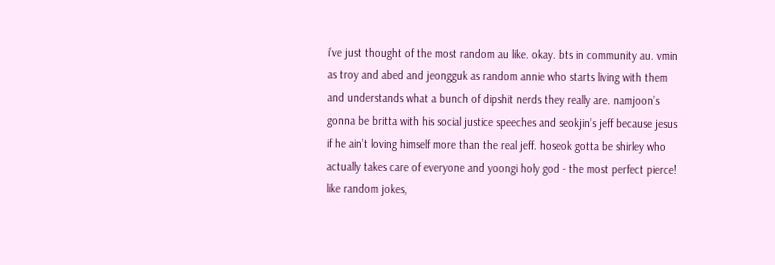i’ve just thought of the most random au like. okay. bts in community au. vmin as troy and abed and jeongguk as random annie who starts living with them and understands what a bunch of dipshit nerds they really are. namjoon’s gonna be britta with his social justice speeches and seokjin’s jeff because jesus if he ain’t loving himself more than the real jeff. hoseok gotta be shirley who actually takes care of everyone and yoongi holy god - the most perfect pierce! like random jokes,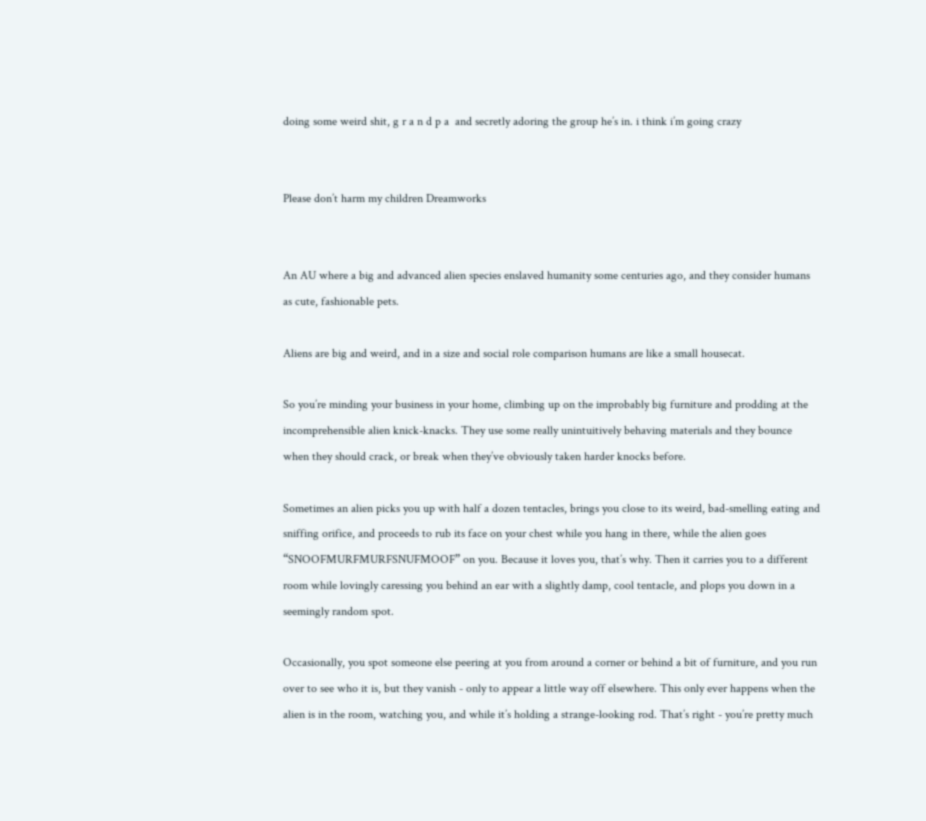doing some weird shit, g r a n d p a  and secretly adoring the group he’s in. i think i’m going crazy


Please don’t harm my children Dreamworks


An AU where a big and advanced alien species enslaved humanity some centuries ago, and they consider humans as cute, fashionable pets.

Aliens are big and weird, and in a size and social role comparison humans are like a small housecat.

So you’re minding your business in your home, climbing up on the improbably big furniture and prodding at the incomprehensible alien knick-knacks. They use some really unintuitively behaving materials and they bounce when they should crack, or break when they’ve obviously taken harder knocks before.

Sometimes an alien picks you up with half a dozen tentacles, brings you close to its weird, bad-smelling eating and sniffing orifice, and proceeds to rub its face on your chest while you hang in there, while the alien goes “SNOOFMURFMURFSNUFMOOF” on you. Because it loves you, that’s why. Then it carries you to a different room while lovingly caressing you behind an ear with a slightly damp, cool tentacle, and plops you down in a seemingly random spot.

Occasionally, you spot someone else peering at you from around a corner or behind a bit of furniture, and you run over to see who it is, but they vanish - only to appear a little way off elsewhere. This only ever happens when the alien is in the room, watching you, and while it’s holding a strange-looking rod. That’s right - you’re pretty much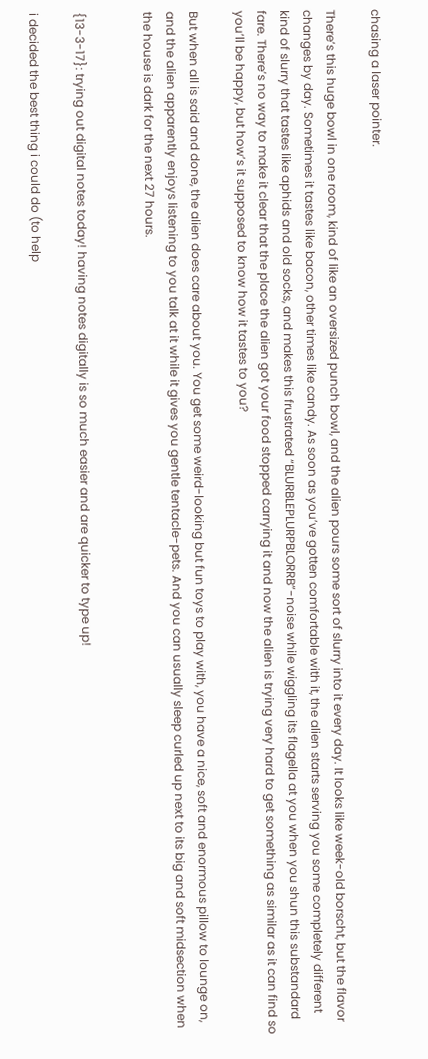chasing a laser pointer.

There’s this huge bowl in one room, kind of like an oversized punch bowl, and the alien pours some sort of slurry into it every day. It looks like week-old borscht, but the flavor changes by day. Sometimes it tastes like bacon, other times like candy. As soon as you’ve gotten comfortable with it, the alien starts serving you some completely different kind of slurry that tastes like aphids and old socks, and makes this frustrated “BLURBLEPLURPBLORRB”-noise while wiggling its flagella at you when you shun this substandard fare. There’s no way to make it clear that the place the alien got your food stopped carrying it and now the alien is trying very hard to get something as similar as it can find so you’ll be happy, but how’s it supposed to know how it tastes to you?

But when all is said and done, the alien does care about you. You get some weird-looking but fun toys to play with, you have a nice, soft and enormous pillow to lounge on, and the alien apparently enjoys listening to you talk at it while it gives you gentle tentacle-pets. And you can usually sleep curled up next to its big and soft midsection when the house is dark for the next 27 hours.


{13-3-17}: trying out digital notes today! having notes digitally is so much easier and are quicker to type up!

i decided the best thing i could do (to help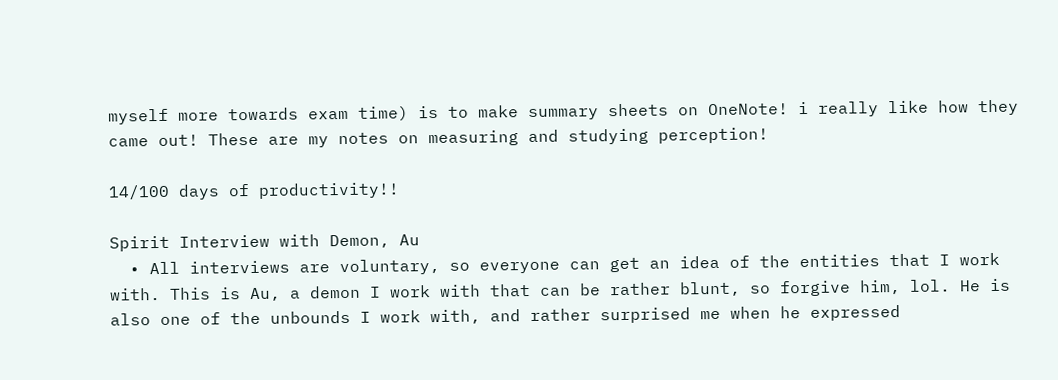myself more towards exam time) is to make summary sheets on OneNote! i really like how they came out! These are my notes on measuring and studying perception!

14/100 days of productivity!!

Spirit Interview with Demon, Au
  • All interviews are voluntary, so everyone can get an idea of the entities that I work with. This is Au, a demon I work with that can be rather blunt, so forgive him, lol. He is also one of the unbounds I work with, and rather surprised me when he expressed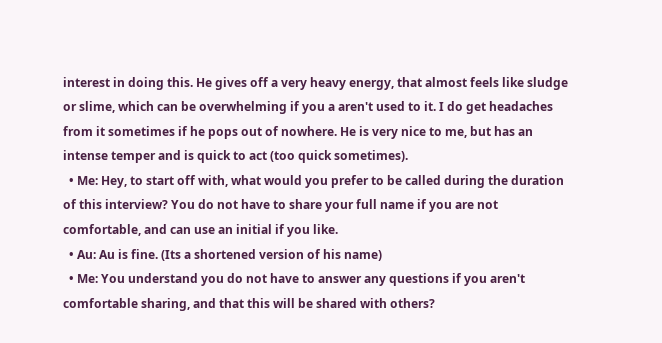interest in doing this. He gives off a very heavy energy, that almost feels like sludge or slime, which can be overwhelming if you a aren't used to it. I do get headaches from it sometimes if he pops out of nowhere. He is very nice to me, but has an intense temper and is quick to act (too quick sometimes).
  • Me: Hey, to start off with, what would you prefer to be called during the duration of this interview? You do not have to share your full name if you are not comfortable, and can use an initial if you like.
  • Au: Au is fine. (Its a shortened version of his name)
  • Me: You understand you do not have to answer any questions if you aren't comfortable sharing, and that this will be shared with others?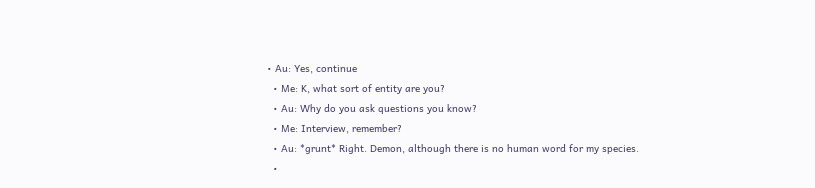• Au: Yes, continue
  • Me: K, what sort of entity are you?
  • Au: Why do you ask questions you know?
  • Me: Interview, remember?
  • Au: *grunt* Right. Demon, although there is no human word for my species.
  •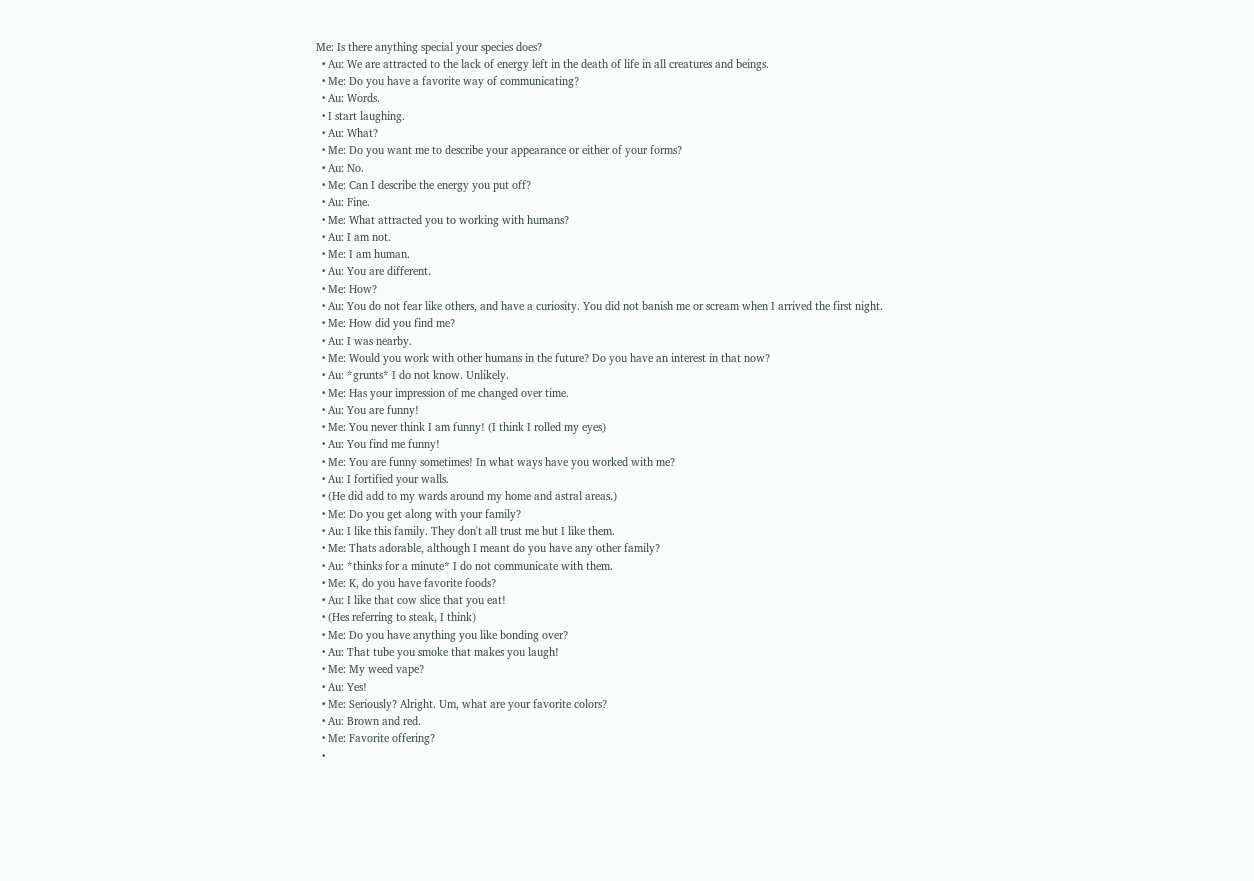Me: Is there anything special your species does?
  • Au: We are attracted to the lack of energy left in the death of life in all creatures and beings.
  • Me: Do you have a favorite way of communicating?
  • Au: Words.
  • I start laughing.
  • Au: What?
  • Me: Do you want me to describe your appearance or either of your forms?
  • Au: No.
  • Me: Can I describe the energy you put off?
  • Au: Fine.
  • Me: What attracted you to working with humans?
  • Au: I am not.
  • Me: I am human.
  • Au: You are different.
  • Me: How?
  • Au: You do not fear like others, and have a curiosity. You did not banish me or scream when I arrived the first night.
  • Me: How did you find me?
  • Au: I was nearby.
  • Me: Would you work with other humans in the future? Do you have an interest in that now?
  • Au: *grunts* I do not know. Unlikely.
  • Me: Has your impression of me changed over time.
  • Au: You are funny!
  • Me: You never think I am funny! (I think I rolled my eyes)
  • Au: You find me funny!
  • Me: You are funny sometimes! In what ways have you worked with me?
  • Au: I fortified your walls.
  • (He did add to my wards around my home and astral areas.)
  • Me: Do you get along with your family?
  • Au: I like this family. They don't all trust me but I like them.
  • Me: Thats adorable, although I meant do you have any other family?
  • Au: *thinks for a minute* I do not communicate with them.
  • Me: K, do you have favorite foods?
  • Au: I like that cow slice that you eat!
  • (Hes referring to steak, I think)
  • Me: Do you have anything you like bonding over?
  • Au: That tube you smoke that makes you laugh!
  • Me: My weed vape?
  • Au: Yes!
  • Me: Seriously? Alright. Um, what are your favorite colors?
  • Au: Brown and red.
  • Me: Favorite offering?
  •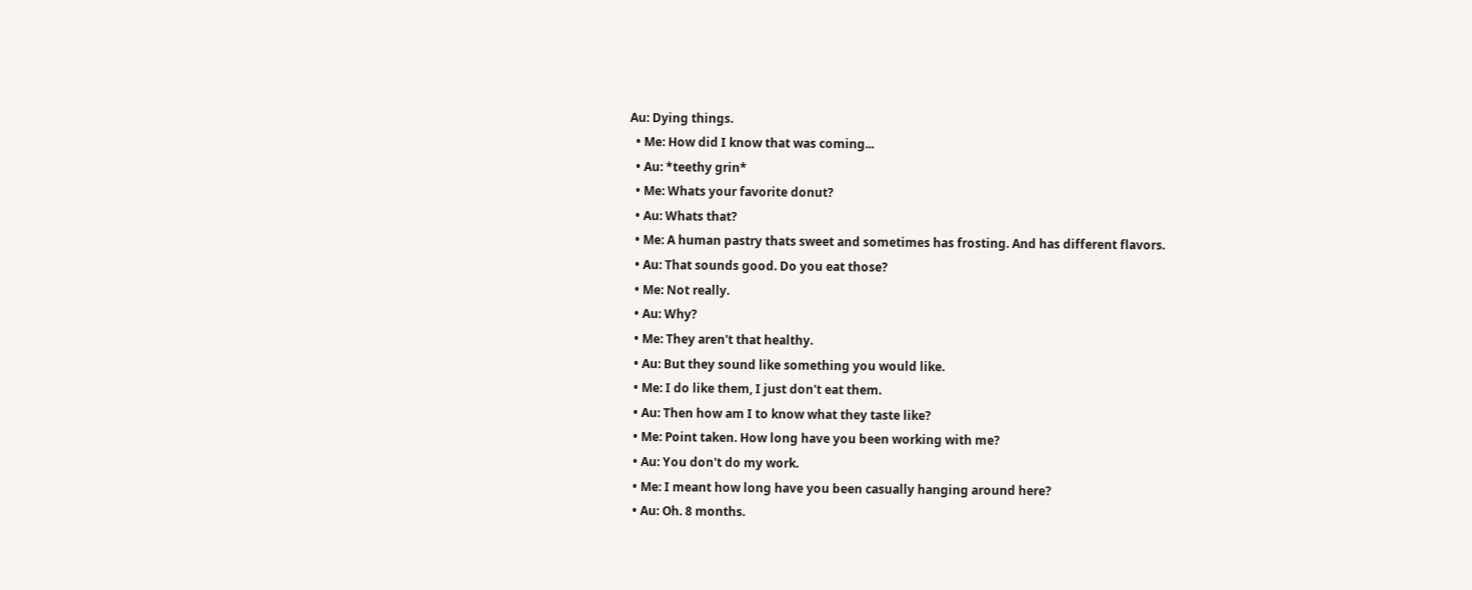Au: Dying things.
  • Me: How did I know that was coming...
  • Au: *teethy grin*
  • Me: Whats your favorite donut?
  • Au: Whats that?
  • Me: A human pastry thats sweet and sometimes has frosting. And has different flavors.
  • Au: That sounds good. Do you eat those?
  • Me: Not really.
  • Au: Why?
  • Me: They aren't that healthy.
  • Au: But they sound like something you would like.
  • Me: I do like them, I just don't eat them.
  • Au: Then how am I to know what they taste like?
  • Me: Point taken. How long have you been working with me?
  • Au: You don't do my work.
  • Me: I meant how long have you been casually hanging around here?
  • Au: Oh. 8 months.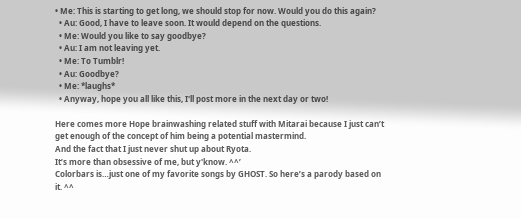• Me: This is starting to get long, we should stop for now. Would you do this again?
  • Au: Good, I have to leave soon. It would depend on the questions.
  • Me: Would you like to say goodbye?
  • Au: I am not leaving yet.
  • Me: To Tumblr!
  • Au: Goodbye?
  • Me: *laughs*
  • Anyway, hope you all like this, I'll post more in the next day or two!

Here comes more Hope brainwashing related stuff with Mitarai because I just can’t get enough of the concept of him being a potential mastermind.
And the fact that I just never shut up about Ryota.
It’s more than obsessive of me, but y'know. ^^’
Colorbars is…just one of my favorite songs by GHOST. So here’s a parody based on it. ^^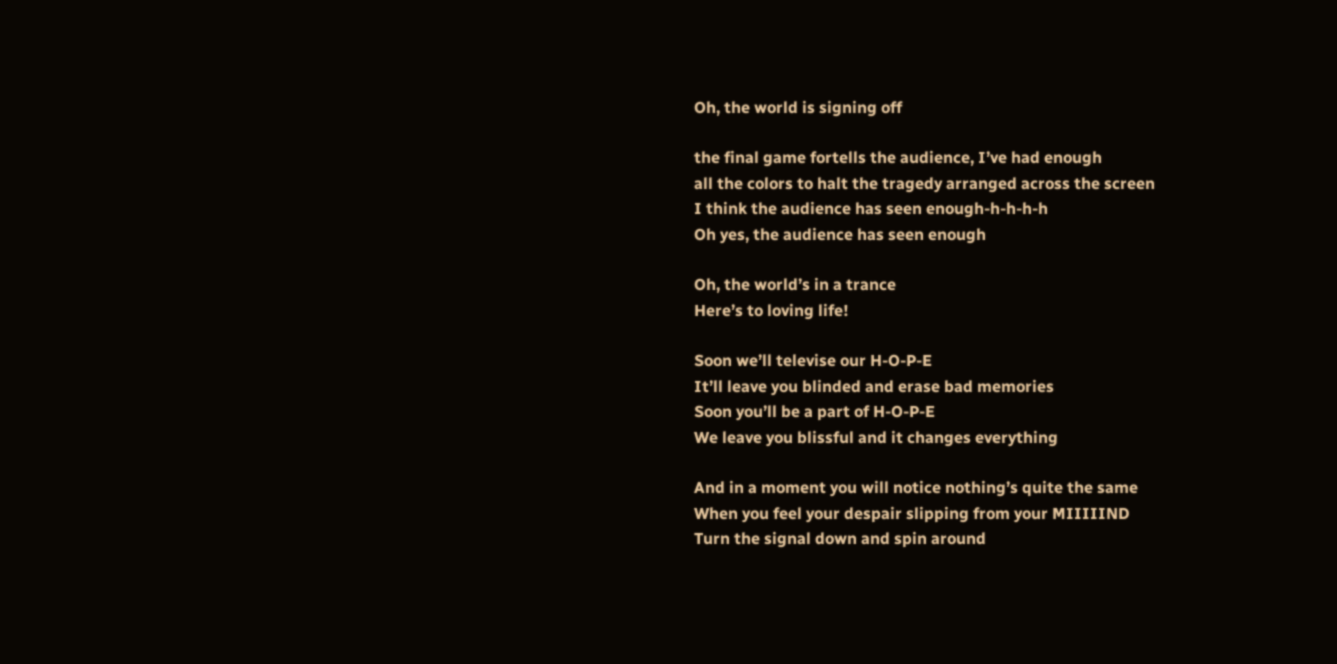Oh, the world is signing off

the final game fortells the audience, I’ve had enough
all the colors to halt the tragedy arranged across the screen
I think the audience has seen enough-h-h-h-h
Oh yes, the audience has seen enough

Oh, the world’s in a trance
Here’s to loving life!

Soon we’ll televise our H-O-P-E
It’ll leave you blinded and erase bad memories
Soon you’ll be a part of H-O-P-E
We leave you blissful and it changes everything

And in a moment you will notice nothing’s quite the same
When you feel your despair slipping from your MIIIIIND
Turn the signal down and spin around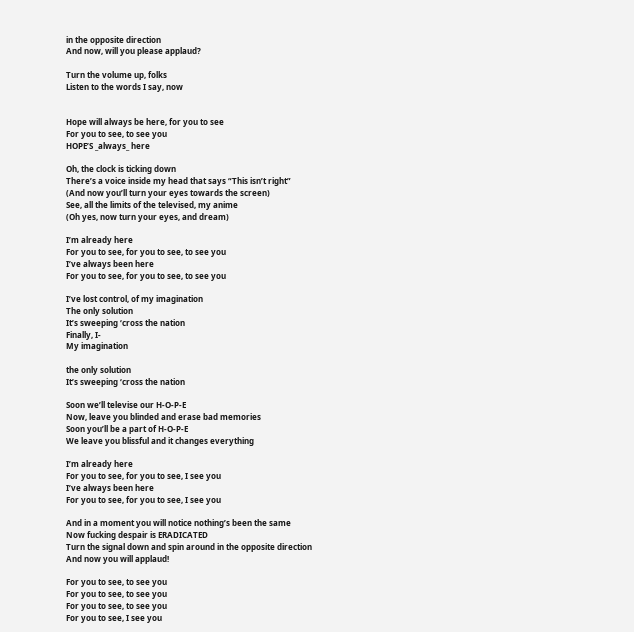in the opposite direction
And now, will you please applaud?

Turn the volume up, folks
Listen to the words I say, now


Hope will always be here, for you to see
For you to see, to see you
HOPE’S _always_ here

Oh, the clock is ticking down
There’s a voice inside my head that says “This isn’t right”
(And now you’ll turn your eyes towards the screen)
See, all the limits of the televised, my anime
(Oh yes, now turn your eyes, and dream)

I’m already here
For you to see, for you to see, to see you
I’ve always been here
For you to see, for you to see, to see you

I’ve lost control, of my imagination
The only solution
It’s sweeping ‘cross the nation
Finally, I-
My imagination

the only solution
It’s sweeping ‘cross the nation

Soon we’ll televise our H-O-P-E
Now, leave you blinded and erase bad memories
Soon you’ll be a part of H-O-P-E
We leave you blissful and it changes everything

I’m already here
For you to see, for you to see, I see you
I’ve always been here
For you to see, for you to see, I see you

And in a moment you will notice nothing’s been the same
Now fucking despair is ERADICATED
Turn the signal down and spin around in the opposite direction
And now you will applaud!

For you to see, to see you
For you to see, to see you
For you to see, to see you
For you to see, I see you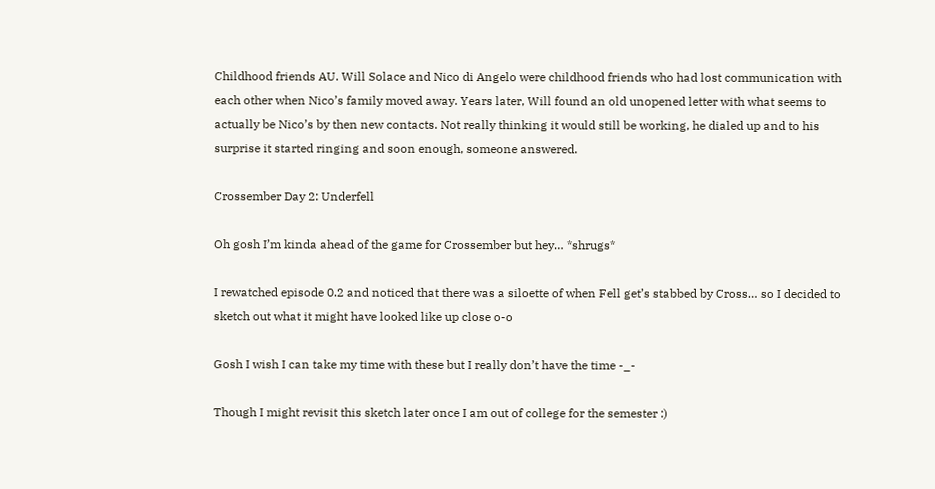Childhood friends AU. Will Solace and Nico di Angelo were childhood friends who had lost communication with each other when Nico’s family moved away. Years later, Will found an old unopened letter with what seems to actually be Nico’s by then new contacts. Not really thinking it would still be working, he dialed up and to his surprise it started ringing and soon enough, someone answered.

Crossember Day 2: Underfell

Oh gosh I’m kinda ahead of the game for Crossember but hey… *shrugs*

I rewatched episode 0.2 and noticed that there was a siloette of when Fell get’s stabbed by Cross… so I decided to sketch out what it might have looked like up close o-o

Gosh I wish I can take my time with these but I really don’t have the time -_-

Though I might revisit this sketch later once I am out of college for the semester :)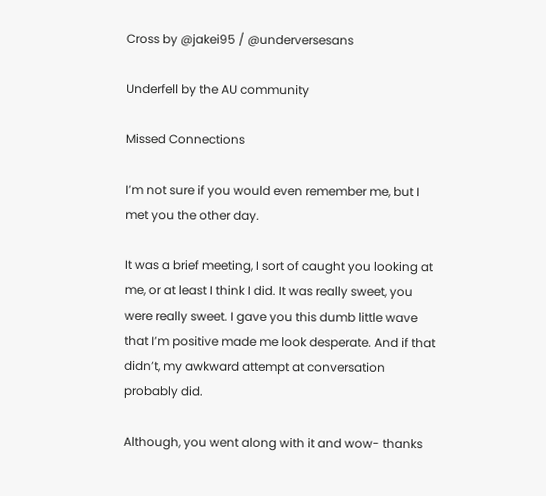Cross by @jakei95 / @underversesans

Underfell by the AU community

Missed Connections

I’m not sure if you would even remember me, but I met you the other day.

It was a brief meeting, I sort of caught you looking at me, or at least I think I did. It was really sweet, you were really sweet. I gave you this dumb little wave that I’m positive made me look desperate. And if that didn’t, my awkward attempt at conversation probably did.

Although, you went along with it and wow- thanks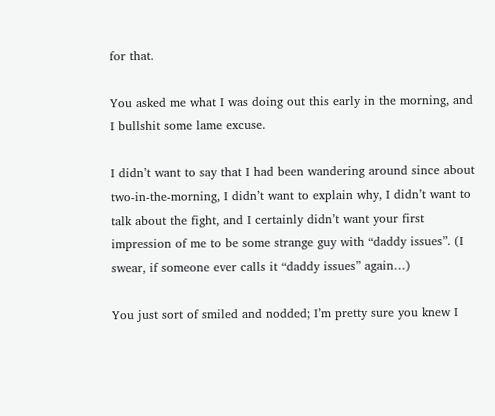for that.

You asked me what I was doing out this early in the morning, and I bullshit some lame excuse.

I didn’t want to say that I had been wandering around since about two-in-the-morning, I didn’t want to explain why, I didn’t want to talk about the fight, and I certainly didn’t want your first impression of me to be some strange guy with “daddy issues”. (I swear, if someone ever calls it “daddy issues” again…)

You just sort of smiled and nodded; I’m pretty sure you knew I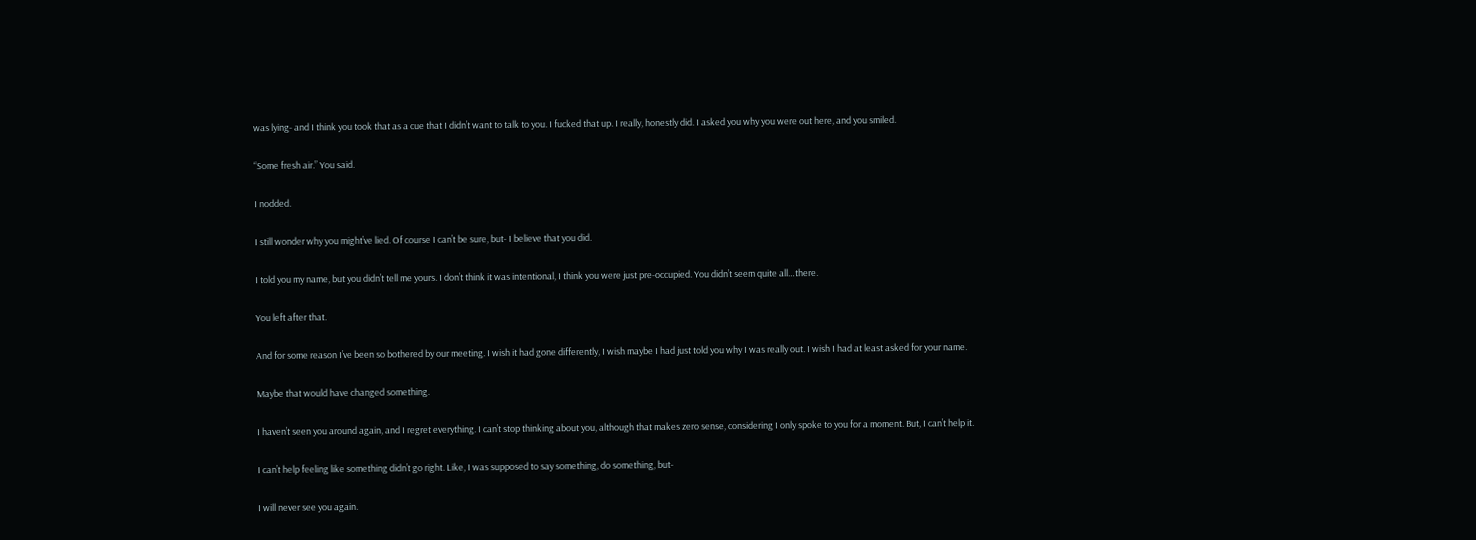was lying- and I think you took that as a cue that I didn’t want to talk to you. I fucked that up. I really, honestly did. I asked you why you were out here, and you smiled.

“Some fresh air.” You said.

I nodded.

I still wonder why you might’ve lied. Of course I can’t be sure, but- I believe that you did.

I told you my name, but you didn’t tell me yours. I don’t think it was intentional, I think you were just pre-occupied. You didn’t seem quite all…there.

You left after that.

And for some reason I’ve been so bothered by our meeting. I wish it had gone differently, I wish maybe I had just told you why I was really out. I wish I had at least asked for your name.

Maybe that would have changed something.

I haven’t seen you around again, and I regret everything. I can’t stop thinking about you, although that makes zero sense, considering I only spoke to you for a moment. But, I can’t help it.

I can’t help feeling like something didn’t go right. Like, I was supposed to say something, do something, but-

I will never see you again.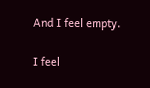And I feel empty.

I feel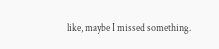like, maybe I missed something.